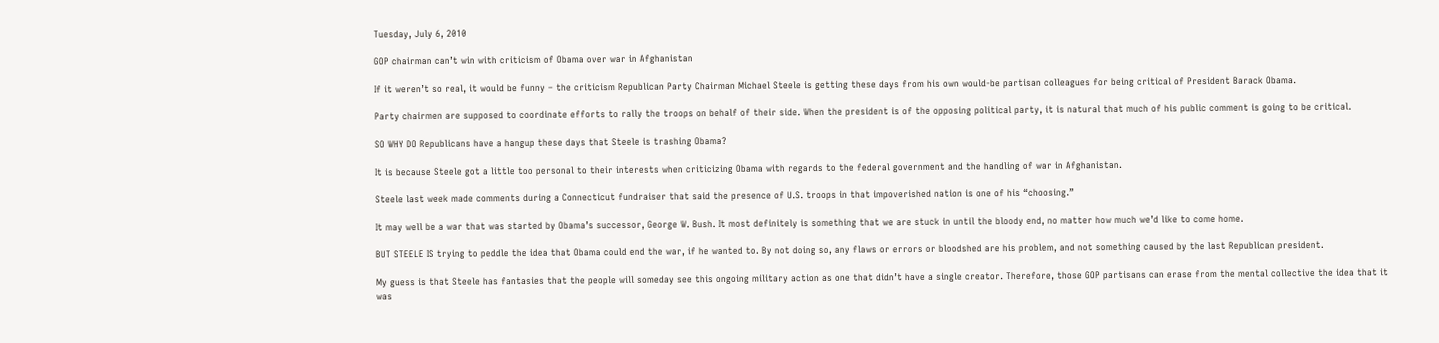Tuesday, July 6, 2010

GOP chairman can’t win with criticism of Obama over war in Afghanistan

If it weren’t so real, it would be funny – the criticism Republican Party Chairman Michael Steele is getting these days from his own would-be partisan colleagues for being critical of President Barack Obama.

Party chairmen are supposed to coordinate efforts to rally the troops on behalf of their side. When the president is of the opposing political party, it is natural that much of his public comment is going to be critical.

SO WHY DO Republicans have a hangup these days that Steele is trashing Obama?

It is because Steele got a little too personal to their interests when criticizing Obama with regards to the federal government and the handling of war in Afghanistan.

Steele last week made comments during a Connecticut fundraiser that said the presence of U.S. troops in that impoverished nation is one of his “choosing.”

It may well be a war that was started by Obama’s successor, George W. Bush. It most definitely is something that we are stuck in until the bloody end, no matter how much we’d like to come home.

BUT STEELE IS trying to peddle the idea that Obama could end the war, if he wanted to. By not doing so, any flaws or errors or bloodshed are his problem, and not something caused by the last Republican president.

My guess is that Steele has fantasies that the people will someday see this ongoing military action as one that didn’t have a single creator. Therefore, those GOP partisans can erase from the mental collective the idea that it was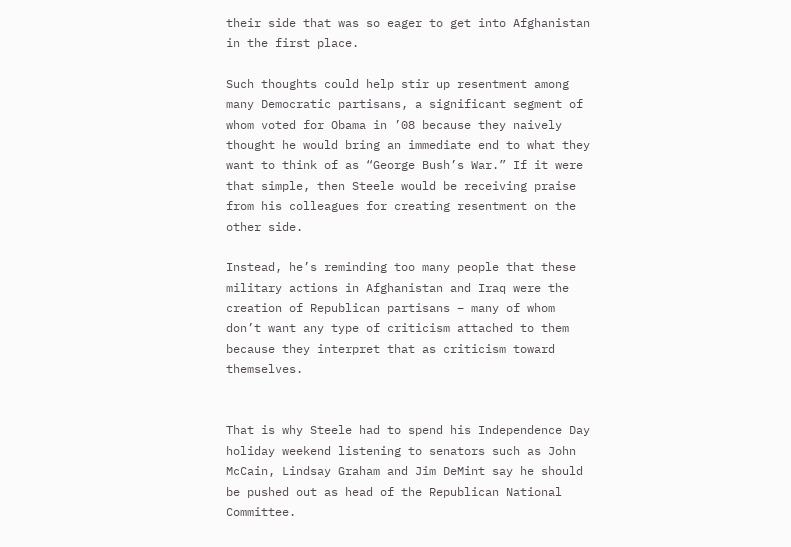their side that was so eager to get into Afghanistan in the first place.

Such thoughts could help stir up resentment among many Democratic partisans, a significant segment of whom voted for Obama in ’08 because they naively thought he would bring an immediate end to what they want to think of as “George Bush’s War.” If it were that simple, then Steele would be receiving praise from his colleagues for creating resentment on the other side.

Instead, he’s reminding too many people that these military actions in Afghanistan and Iraq were the creation of Republican partisans – many of whom don’t want any type of criticism attached to them because they interpret that as criticism toward themselves.


That is why Steele had to spend his Independence Day holiday weekend listening to senators such as John McCain, Lindsay Graham and Jim DeMint say he should be pushed out as head of the Republican National Committee.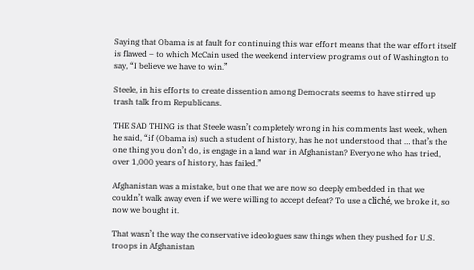Saying that Obama is at fault for continuing this war effort means that the war effort itself is flawed – to which McCain used the weekend interview programs out of Washington to say, “I believe we have to win.”

Steele, in his efforts to create dissention among Democrats seems to have stirred up trash talk from Republicans.

THE SAD THING is that Steele wasn’t completely wrong in his comments last week, when he said, “if (Obama is) such a student of history, has he not understood that … that’s the one thing you don’t do, is engage in a land war in Afghanistan? Everyone who has tried, over 1,000 years of history, has failed.”

Afghanistan was a mistake, but one that we are now so deeply embedded in that we couldn’t walk away even if we were willing to accept defeat? To use a cliché, we broke it, so now we bought it.

That wasn’t the way the conservative ideologues saw things when they pushed for U.S. troops in Afghanistan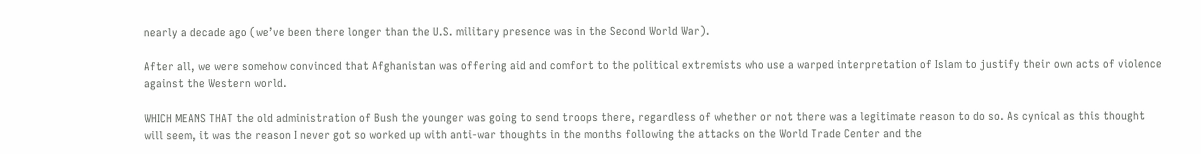nearly a decade ago (we’ve been there longer than the U.S. military presence was in the Second World War).

After all, we were somehow convinced that Afghanistan was offering aid and comfort to the political extremists who use a warped interpretation of Islam to justify their own acts of violence against the Western world.

WHICH MEANS THAT the old administration of Bush the younger was going to send troops there, regardless of whether or not there was a legitimate reason to do so. As cynical as this thought will seem, it was the reason I never got so worked up with anti-war thoughts in the months following the attacks on the World Trade Center and the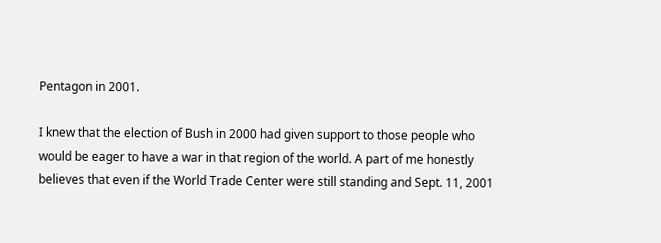Pentagon in 2001.

I knew that the election of Bush in 2000 had given support to those people who would be eager to have a war in that region of the world. A part of me honestly believes that even if the World Trade Center were still standing and Sept. 11, 2001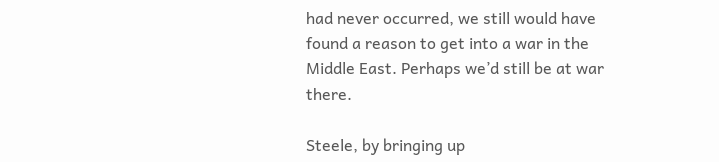had never occurred, we still would have found a reason to get into a war in the Middle East. Perhaps we’d still be at war there.

Steele, by bringing up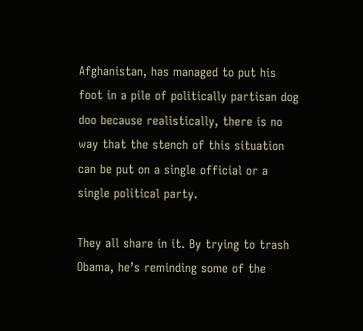Afghanistan, has managed to put his foot in a pile of politically partisan dog doo because realistically, there is no way that the stench of this situation can be put on a single official or a single political party.

They all share in it. By trying to trash Obama, he’s reminding some of the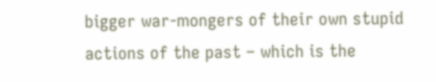bigger war-mongers of their own stupid actions of the past – which is the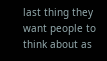last thing they want people to think about as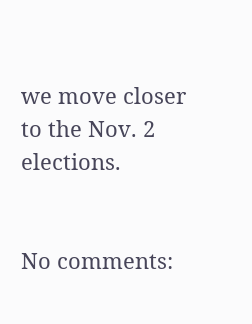we move closer to the Nov. 2 elections.


No comments: